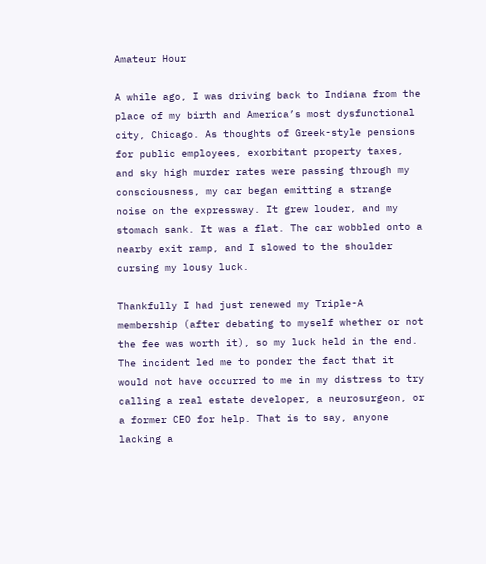Amateur Hour

A while ago, I was driving back to Indiana from the place of my birth and America’s most dysfunctional city, Chicago. As thoughts of Greek-style pensions for public employees, exorbitant property taxes, and sky high murder rates were passing through my consciousness, my car began emitting a strange noise on the expressway. It grew louder, and my stomach sank. It was a flat. The car wobbled onto a nearby exit ramp, and I slowed to the shoulder cursing my lousy luck.

Thankfully I had just renewed my Triple-A membership (after debating to myself whether or not the fee was worth it), so my luck held in the end. The incident led me to ponder the fact that it would not have occurred to me in my distress to try calling a real estate developer, a neurosurgeon, or a former CEO for help. That is to say, anyone lacking a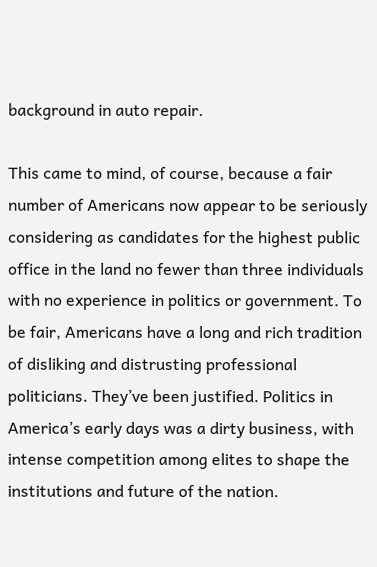background in auto repair.

This came to mind, of course, because a fair number of Americans now appear to be seriously considering as candidates for the highest public office in the land no fewer than three individuals with no experience in politics or government. To be fair, Americans have a long and rich tradition of disliking and distrusting professional politicians. They’ve been justified. Politics in America’s early days was a dirty business, with intense competition among elites to shape the institutions and future of the nation.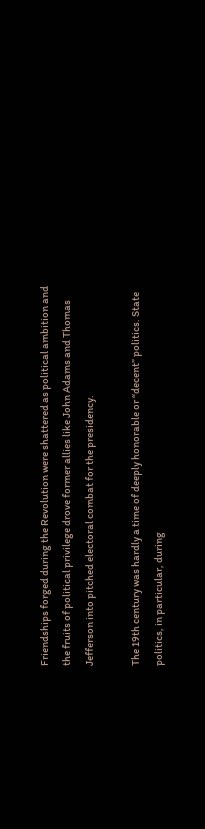Friendships forged during the Revolution were shattered as political ambition and the fruits of political privilege drove former allies like John Adams and Thomas Jefferson into pitched electoral combat for the presidency.

The 19th century was hardly a time of deeply honorable or “decent” politics. State politics, in particular, during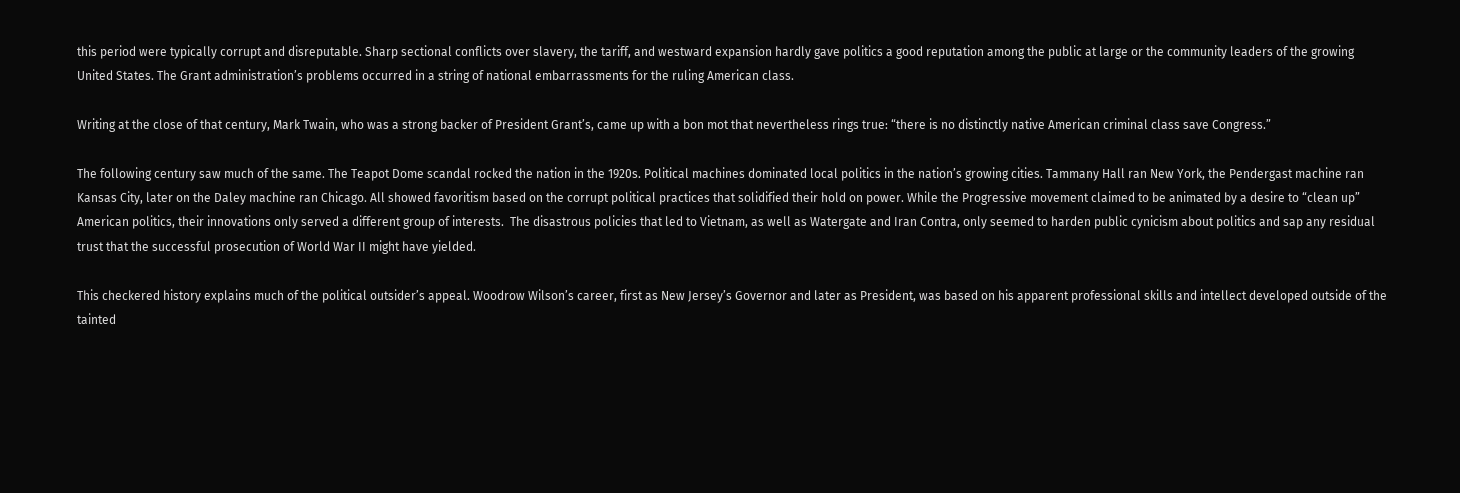this period were typically corrupt and disreputable. Sharp sectional conflicts over slavery, the tariff, and westward expansion hardly gave politics a good reputation among the public at large or the community leaders of the growing United States. The Grant administration’s problems occurred in a string of national embarrassments for the ruling American class.

Writing at the close of that century, Mark Twain, who was a strong backer of President Grant’s, came up with a bon mot that nevertheless rings true: “there is no distinctly native American criminal class save Congress.”

The following century saw much of the same. The Teapot Dome scandal rocked the nation in the 1920s. Political machines dominated local politics in the nation’s growing cities. Tammany Hall ran New York, the Pendergast machine ran Kansas City, later on the Daley machine ran Chicago. All showed favoritism based on the corrupt political practices that solidified their hold on power. While the Progressive movement claimed to be animated by a desire to “clean up” American politics, their innovations only served a different group of interests.  The disastrous policies that led to Vietnam, as well as Watergate and Iran Contra, only seemed to harden public cynicism about politics and sap any residual trust that the successful prosecution of World War II might have yielded.

This checkered history explains much of the political outsider’s appeal. Woodrow Wilson’s career, first as New Jersey’s Governor and later as President, was based on his apparent professional skills and intellect developed outside of the tainted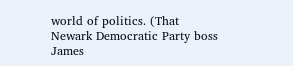world of politics. (That Newark Democratic Party boss James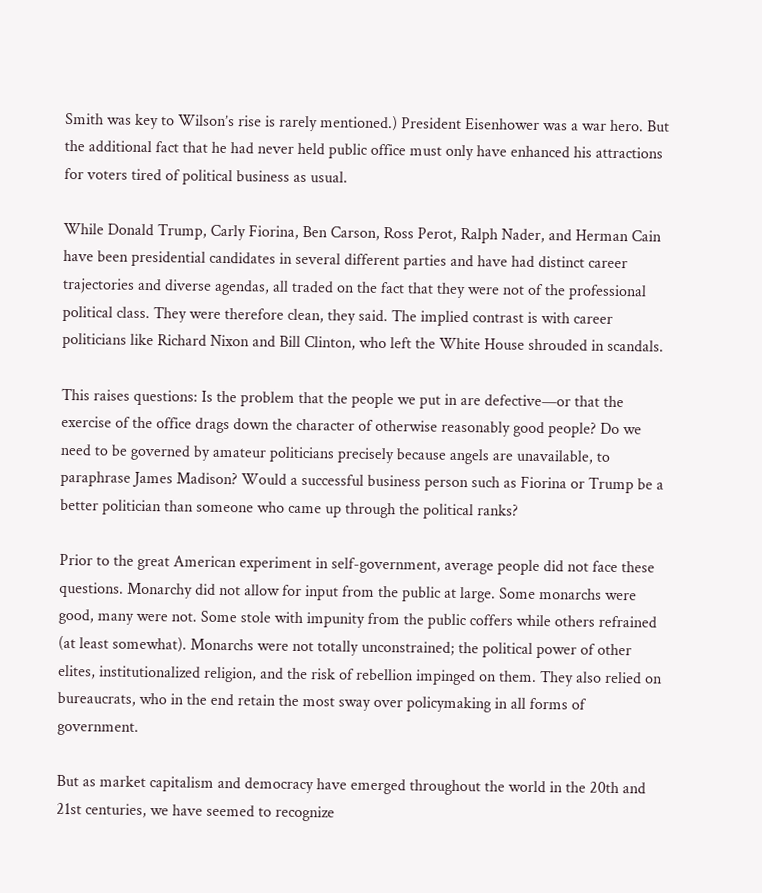Smith was key to Wilson’s rise is rarely mentioned.) President Eisenhower was a war hero. But the additional fact that he had never held public office must only have enhanced his attractions for voters tired of political business as usual.

While Donald Trump, Carly Fiorina, Ben Carson, Ross Perot, Ralph Nader, and Herman Cain have been presidential candidates in several different parties and have had distinct career trajectories and diverse agendas, all traded on the fact that they were not of the professional political class. They were therefore clean, they said. The implied contrast is with career politicians like Richard Nixon and Bill Clinton, who left the White House shrouded in scandals.

This raises questions: Is the problem that the people we put in are defective—or that the exercise of the office drags down the character of otherwise reasonably good people? Do we need to be governed by amateur politicians precisely because angels are unavailable, to paraphrase James Madison? Would a successful business person such as Fiorina or Trump be a better politician than someone who came up through the political ranks?

Prior to the great American experiment in self-government, average people did not face these questions. Monarchy did not allow for input from the public at large. Some monarchs were good, many were not. Some stole with impunity from the public coffers while others refrained (at least somewhat). Monarchs were not totally unconstrained; the political power of other elites, institutionalized religion, and the risk of rebellion impinged on them. They also relied on bureaucrats, who in the end retain the most sway over policymaking in all forms of government.

But as market capitalism and democracy have emerged throughout the world in the 20th and 21st centuries, we have seemed to recognize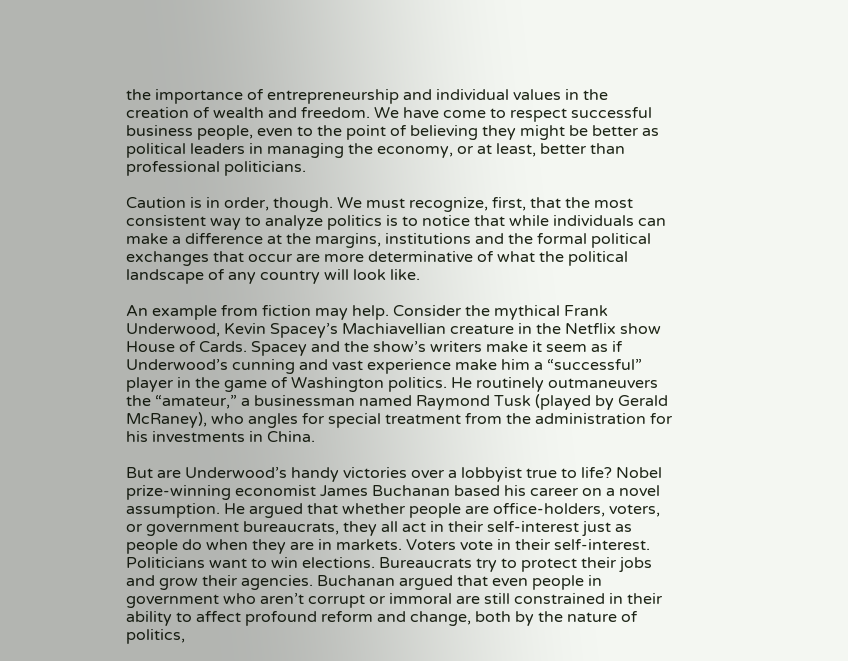the importance of entrepreneurship and individual values in the creation of wealth and freedom. We have come to respect successful business people, even to the point of believing they might be better as political leaders in managing the economy, or at least, better than professional politicians.

Caution is in order, though. We must recognize, first, that the most consistent way to analyze politics is to notice that while individuals can make a difference at the margins, institutions and the formal political exchanges that occur are more determinative of what the political landscape of any country will look like.

An example from fiction may help. Consider the mythical Frank Underwood, Kevin Spacey’s Machiavellian creature in the Netflix show House of Cards. Spacey and the show’s writers make it seem as if Underwood’s cunning and vast experience make him a “successful” player in the game of Washington politics. He routinely outmaneuvers the “amateur,” a businessman named Raymond Tusk (played by Gerald McRaney), who angles for special treatment from the administration for his investments in China.

But are Underwood’s handy victories over a lobbyist true to life? Nobel prize-winning economist James Buchanan based his career on a novel assumption. He argued that whether people are office-holders, voters, or government bureaucrats, they all act in their self-interest just as people do when they are in markets. Voters vote in their self-interest. Politicians want to win elections. Bureaucrats try to protect their jobs and grow their agencies. Buchanan argued that even people in government who aren’t corrupt or immoral are still constrained in their ability to affect profound reform and change, both by the nature of politics,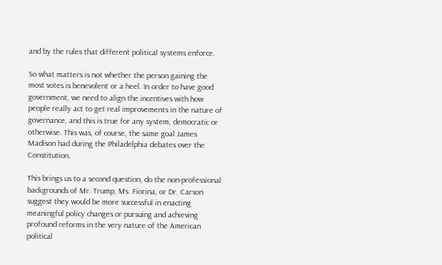and by the rules that different political systems enforce.

So what matters is not whether the person gaining the most votes is benevolent or a heel. In order to have good government, we need to align the incentives with how people really act to get real improvements in the nature of governance, and this is true for any system, democratic or otherwise. This was, of course, the same goal James Madison had during the Philadelphia debates over the Constitution.

This brings us to a second question, do the non-professional backgrounds of Mr. Trump, Ms. Fiorina, or Dr. Carson suggest they would be more successful in enacting meaningful policy changes or pursuing and achieving profound reforms in the very nature of the American political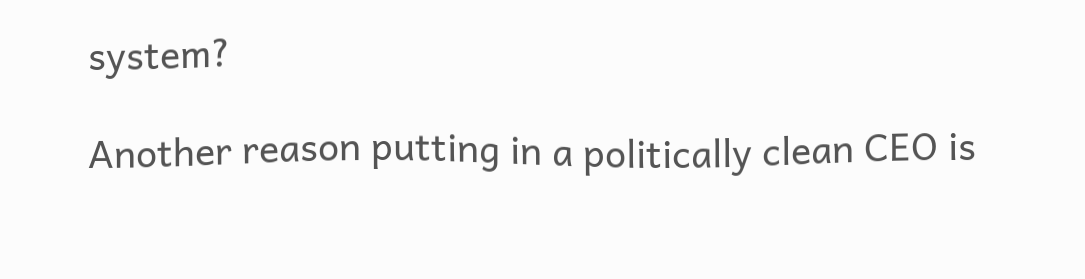system?

Another reason putting in a politically clean CEO is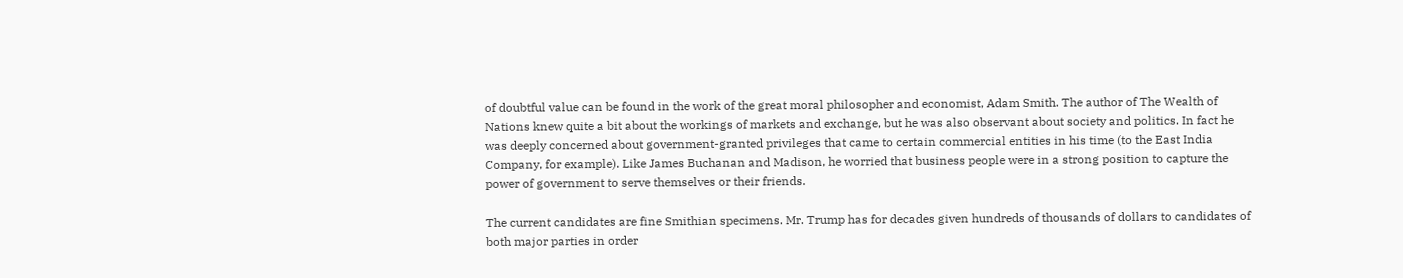of doubtful value can be found in the work of the great moral philosopher and economist, Adam Smith. The author of The Wealth of Nations knew quite a bit about the workings of markets and exchange, but he was also observant about society and politics. In fact he was deeply concerned about government-granted privileges that came to certain commercial entities in his time (to the East India Company, for example). Like James Buchanan and Madison, he worried that business people were in a strong position to capture the power of government to serve themselves or their friends.

The current candidates are fine Smithian specimens. Mr. Trump has for decades given hundreds of thousands of dollars to candidates of both major parties in order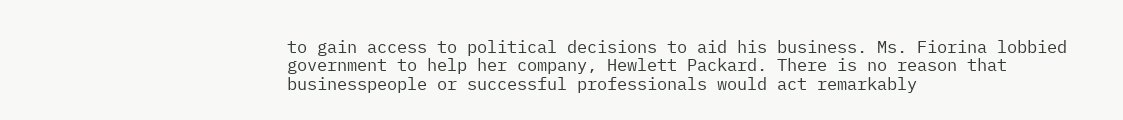to gain access to political decisions to aid his business. Ms. Fiorina lobbied government to help her company, Hewlett Packard. There is no reason that businesspeople or successful professionals would act remarkably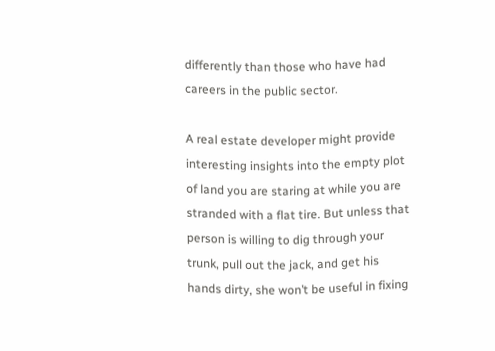differently than those who have had careers in the public sector.

A real estate developer might provide interesting insights into the empty plot of land you are staring at while you are stranded with a flat tire. But unless that person is willing to dig through your trunk, pull out the jack, and get his hands dirty, she won’t be useful in fixing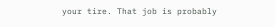your tire. That job is probably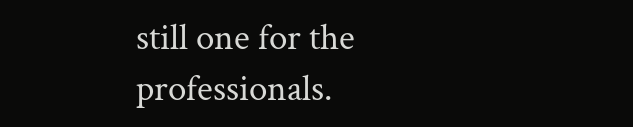still one for the professionals.